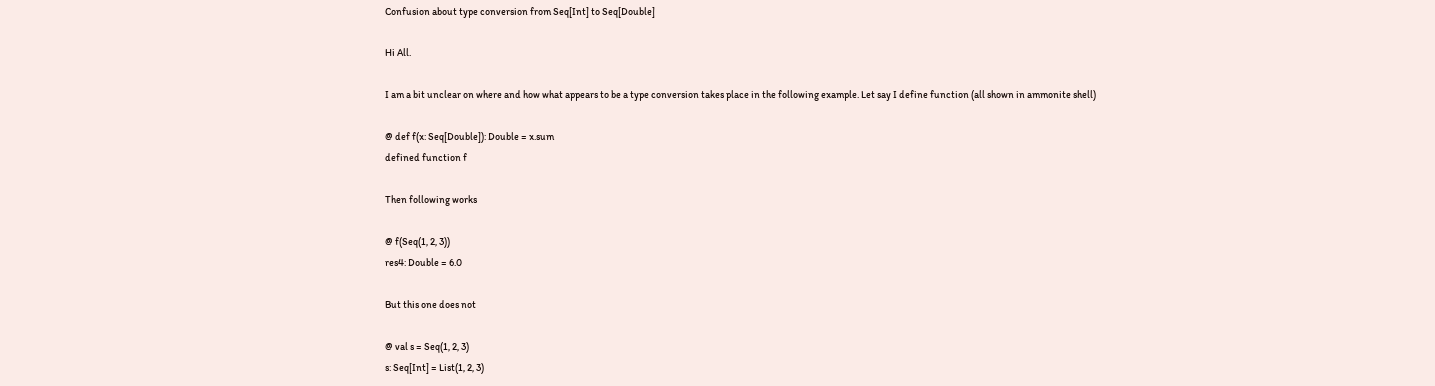Confusion about type conversion from Seq[Int] to Seq[Double]

Hi All.

I am a bit unclear on where and how what appears to be a type conversion takes place in the following example. Let say I define function (all shown in ammonite shell)

@ def f(x: Seq[Double]): Double = x.sum
defined function f

Then following works

@ f(Seq(1, 2, 3))
res4: Double = 6.0

But this one does not

@ val s = Seq(1, 2, 3)
s: Seq[Int] = List(1, 2, 3)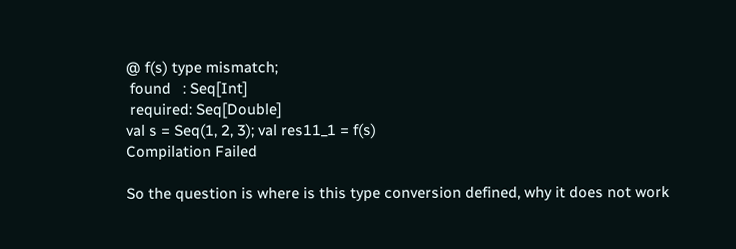@ f(s) type mismatch;
 found   : Seq[Int]
 required: Seq[Double]
val s = Seq(1, 2, 3); val res11_1 = f(s)
Compilation Failed

So the question is where is this type conversion defined, why it does not work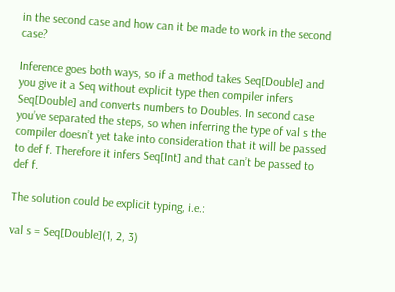in the second case and how can it be made to work in the second case?

Inference goes both ways, so if a method takes Seq[Double] and you give it a Seq without explicit type then compiler infers Seq[Double] and converts numbers to Doubles. In second case you’ve separated the steps, so when inferring the type of val s the compiler doesn’t yet take into consideration that it will be passed to def f. Therefore it infers Seq[Int] and that can’t be passed to def f.

The solution could be explicit typing, i.e.:

val s = Seq[Double](1, 2, 3)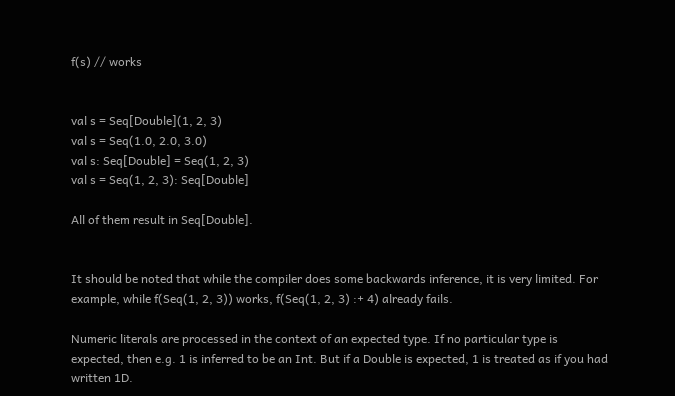f(s) // works


val s = Seq[Double](1, 2, 3)
val s = Seq(1.0, 2.0, 3.0)
val s: Seq[Double] = Seq(1, 2, 3)
val s = Seq(1, 2, 3): Seq[Double]

All of them result in Seq[Double].


It should be noted that while the compiler does some backwards inference, it is very limited. For example, while f(Seq(1, 2, 3)) works, f(Seq(1, 2, 3) :+ 4) already fails.

Numeric literals are processed in the context of an expected type. If no particular type is expected, then e.g. 1 is inferred to be an Int. But if a Double is expected, 1 is treated as if you had written 1D.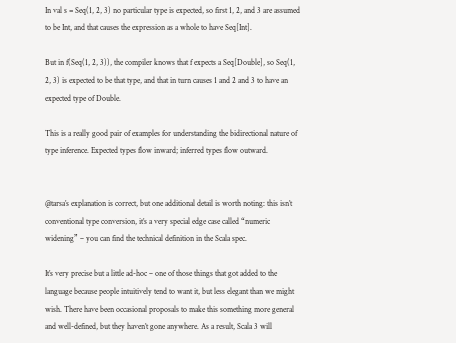In val s = Seq(1, 2, 3) no particular type is expected, so first 1, 2, and 3 are assumed to be Int, and that causes the expression as a whole to have Seq[Int].

But in f(Seq(1, 2, 3)), the compiler knows that f expects a Seq[Double], so Seq(1, 2, 3) is expected to be that type, and that in turn causes 1 and 2 and 3 to have an expected type of Double.

This is a really good pair of examples for understanding the bidirectional nature of type inference. Expected types flow inward; inferred types flow outward.


@tarsa’s explanation is correct, but one additional detail is worth noting: this isn’t conventional type conversion, it’s a very special edge case called “numeric widening” – you can find the technical definition in the Scala spec.

It’s very precise but a little ad-hoc – one of those things that got added to the language because people intuitively tend to want it, but less elegant than we might wish. There have been occasional proposals to make this something more general and well-defined, but they haven’t gone anywhere. As a result, Scala 3 will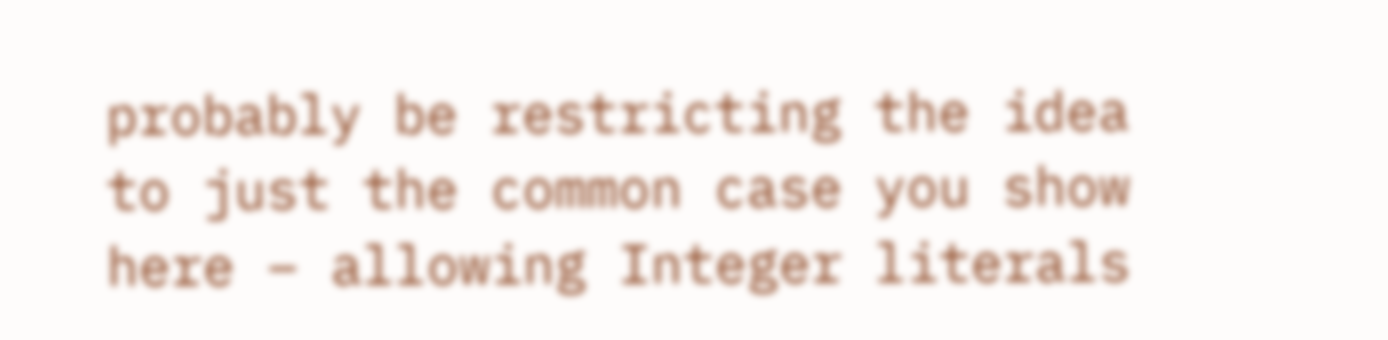probably be restricting the idea to just the common case you show here – allowing Integer literals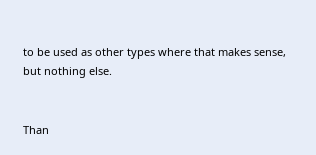to be used as other types where that makes sense, but nothing else.


Than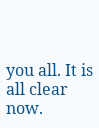you all. It is all clear now.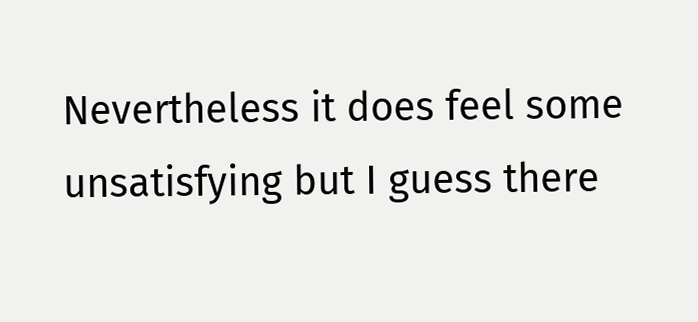Nevertheless it does feel some unsatisfying but I guess there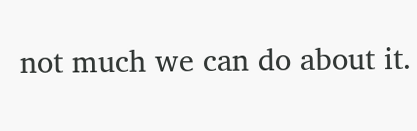not much we can do about it.